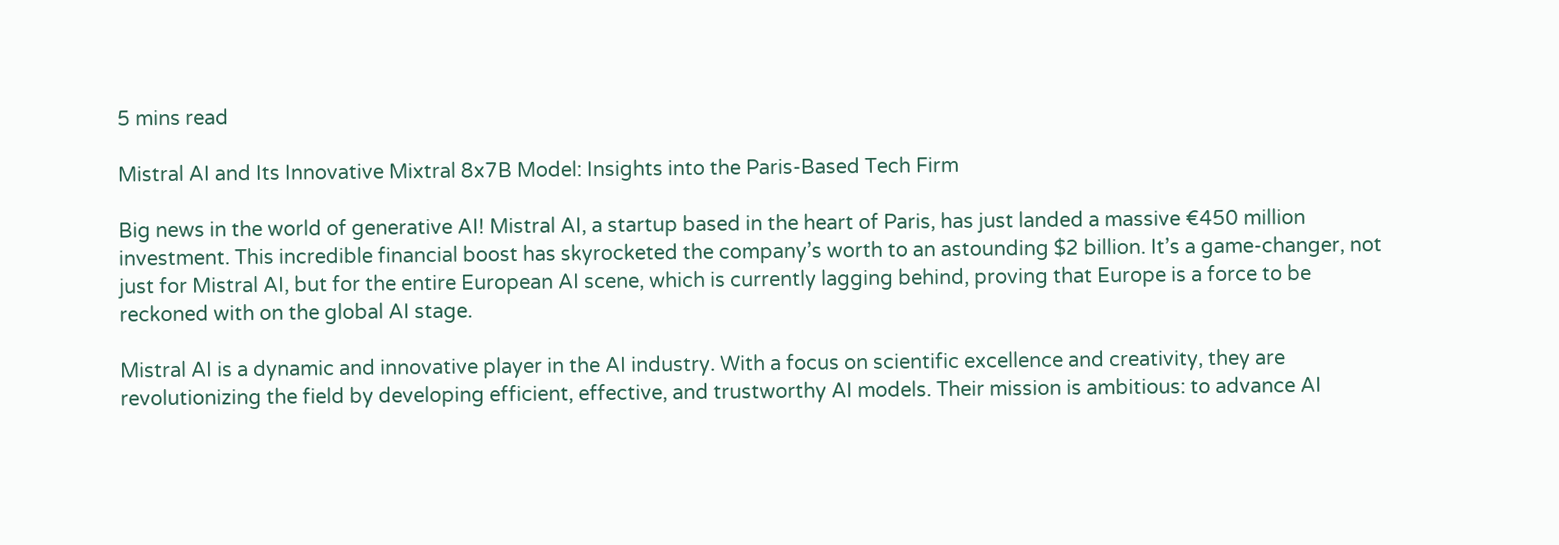5 mins read

Mistral AI and Its Innovative Mixtral 8x7B Model: Insights into the Paris-Based Tech Firm

Big news in the world of generative AI! Mistral AI, a startup based in the heart of Paris, has just landed a massive €450 million investment. This incredible financial boost has skyrocketed the company’s worth to an astounding $2 billion. It’s a game-changer, not just for Mistral AI, but for the entire European AI scene, which is currently lagging behind, proving that Europe is a force to be reckoned with on the global AI stage.

Mistral AI is a dynamic and innovative player in the AI industry. With a focus on scientific excellence and creativity, they are revolutionizing the field by developing efficient, effective, and trustworthy AI models. Their mission is ambitious: to advance AI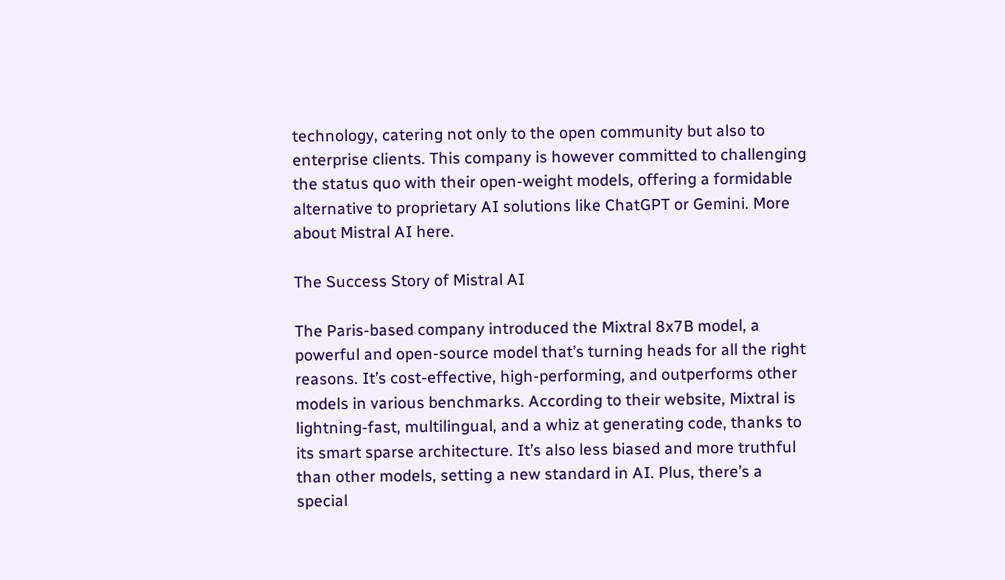technology, catering not only to the open community but also to enterprise clients. This company is however committed to challenging the status quo with their open-weight models, offering a formidable alternative to proprietary AI solutions like ChatGPT or Gemini. More about Mistral AI here.

The Success Story of Mistral AI

The Paris-based company introduced the Mixtral 8x7B model, a powerful and open-source model that’s turning heads for all the right reasons. It’s cost-effective, high-performing, and outperforms other models in various benchmarks. According to their website, Mixtral is lightning-fast, multilingual, and a whiz at generating code, thanks to its smart sparse architecture. It’s also less biased and more truthful than other models, setting a new standard in AI. Plus, there’s a special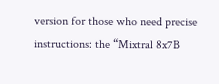version for those who need precise instructions: the “Mixtral 8x7B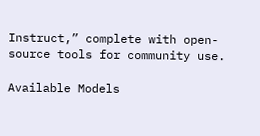Instruct,” complete with open-source tools for community use.

Available Models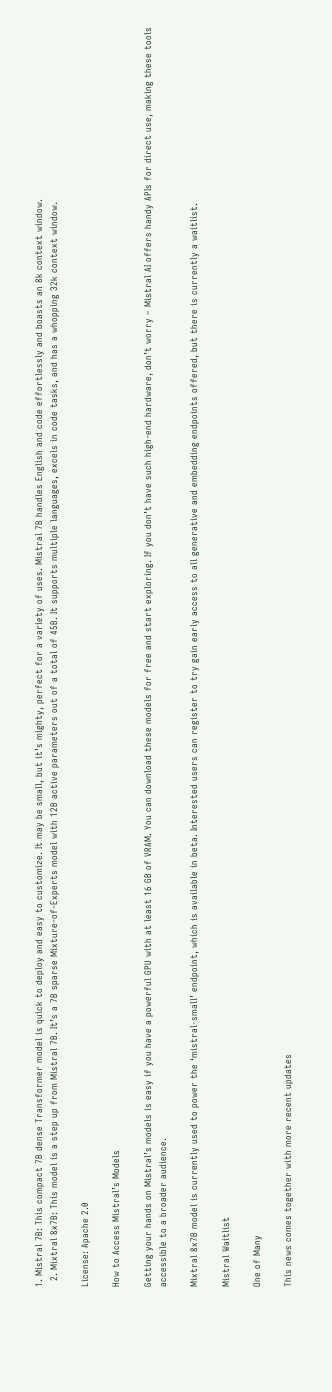1. Mistral 7B: This compact 7B dense Transformer model is quick to deploy and easy to customize. It may be small, but it’s mighty, perfect for a variety of uses. Mistral 7B handles English and code effortlessly and boasts an 8k context window.
  2. Mixtral 8x7B: This model is a step up from Mistral 7B. It’s a 7B sparse Mixture-of-Experts model with 12B active parameters out of a total of 45B. It supports multiple languages, excels in code tasks, and has a whopping 32k context window.

License: Apache 2.0

How to Access Mistral’s Models

Getting your hands on Mistral’s models is easy if you have a powerful GPU with at least 16 GB of VRAM. You can download these models for free and start exploring. If you don’t have such high-end hardware, don’t worry – Mistral AI offers handy APIs for direct use, making these tools accessible to a broader audience.

Mixtral 8x7B model is currently used to power the ‘mistral-small’ endpoint, which is available in beta. Interested users can register to try gain early access to all generative and embedding endpoints offered, but there is currently a waitlist.

Mistral Waitlist

One of Many

This news comes together with more recent updates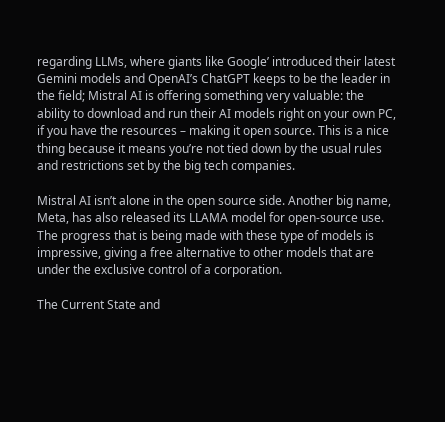regarding LLMs, where giants like Google’ introduced their latest Gemini models and OpenAI’s ChatGPT keeps to be the leader in the field; Mistral AI is offering something very valuable: the ability to download and run their AI models right on your own PC, if you have the resources – making it open source. This is a nice thing because it means you’re not tied down by the usual rules and restrictions set by the big tech companies.

Mistral AI isn’t alone in the open source side. Another big name, Meta, has also released its LLAMA model for open-source use. The progress that is being made with these type of models is impressive, giving a free alternative to other models that are under the exclusive control of a corporation.

The Current State and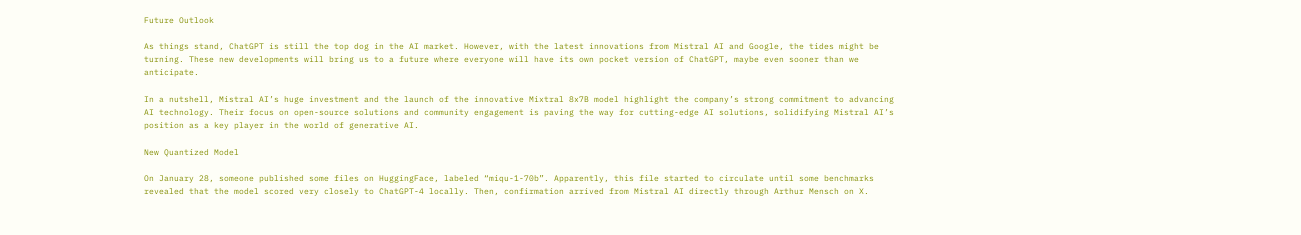Future Outlook

As things stand, ChatGPT is still the top dog in the AI market. However, with the latest innovations from Mistral AI and Google, the tides might be turning. These new developments will bring us to a future where everyone will have its own pocket version of ChatGPT, maybe even sooner than we anticipate.

In a nutshell, Mistral AI’s huge investment and the launch of the innovative Mixtral 8x7B model highlight the company’s strong commitment to advancing AI technology. Their focus on open-source solutions and community engagement is paving the way for cutting-edge AI solutions, solidifying Mistral AI’s position as a key player in the world of generative AI.

New Quantized Model

On January 28, someone published some files on HuggingFace, labeled “miqu-1-70b”. Apparently, this file started to circulate until some benchmarks revealed that the model scored very closely to ChatGPT-4 locally. Then, confirmation arrived from Mistral AI directly through Arthur Mensch on X.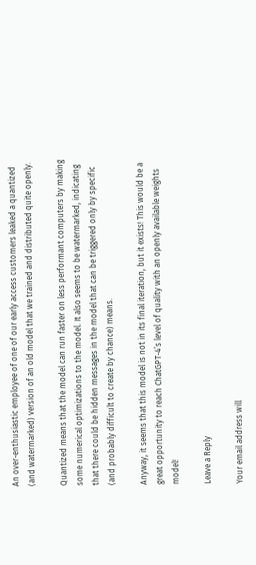An over-enthusiastic employee of one of our early access customers leaked a quantized (and watermarked) version of an old model that we trained and distributed quite openly.

Quantized means that the model can run faster on less performant computers by making some numerical optimizations to the model. It also seems to be watermarked, indicating that there could be hidden messages in the model that can be triggered only by specific (and probably difficult to create by chance) means.

Anyway, it seems that this model is not in its final iteration, but it exists! This would be a great opportunity to reach ChatGPT-4’s level of quality with an openly available weights model!

Leave a Reply

Your email address will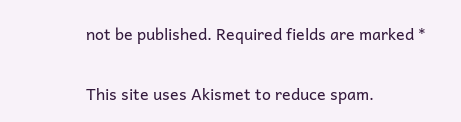not be published. Required fields are marked *

This site uses Akismet to reduce spam.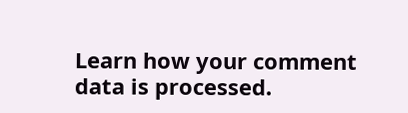Learn how your comment data is processed.